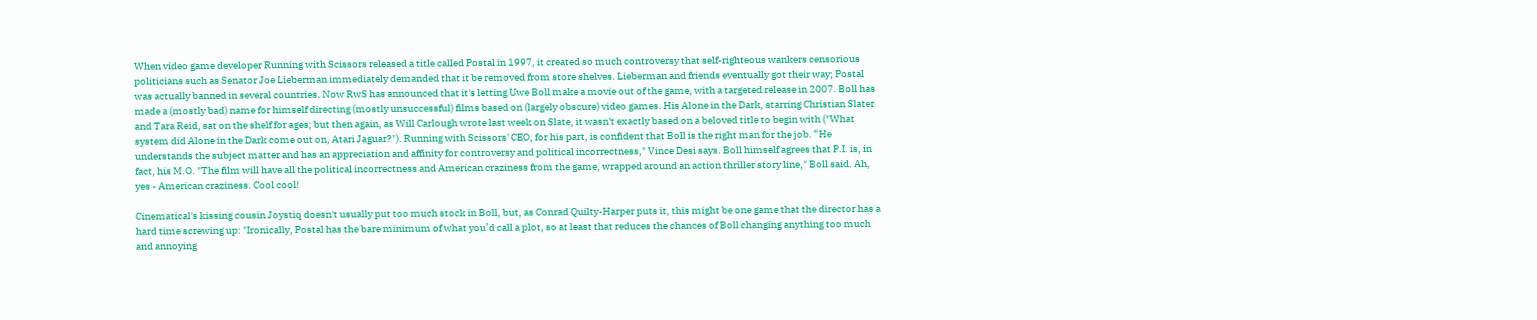When video game developer Running with Scissors released a title called Postal in 1997, it created so much controversy that self-righteous wankers censorious politicians such as Senator Joe Lieberman immediately demanded that it be removed from store shelves. Lieberman and friends eventually got their way; Postal was actually banned in several countries. Now RwS has announced that it's letting Uwe Boll make a movie out of the game, with a targeted release in 2007. Boll has made a (mostly bad) name for himself directing (mostly unsuccessful) films based on (largely obscure) video games. His Alone in the Dark, starring Christian Slater and Tara Reid, sat on the shelf for ages; but then again, as Will Carlough wrote last week on Slate, it wasn't exactly based on a beloved title to begin with ("What system did Alone in the Dark come out on, Atari Jaguar?"). Running with Scissors' CEO, for his part, is confident that Boll is the right man for the job. “He understands the subject matter and has an appreciation and affinity for controversy and political incorrectness," Vince Desi says. Boll himself agrees that P.I. is, in fact, his M.O. "The film will have all the political incorrectness and American craziness from the game, wrapped around an action thriller story line," Boll said. Ah, yes - American craziness. Cool cool!

Cinematical's kissing cousin Joystiq doesn't usually put too much stock in Boll, but, as Conrad Quilty-Harper puts it, this might be one game that the director has a hard time screwing up: "Ironically, Postal has the bare minimum of what you’d call a plot, so at least that reduces the chances of Boll changing anything too much and annoying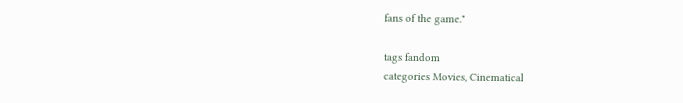fans of the game."

tags fandom
categories Movies, Cinematical